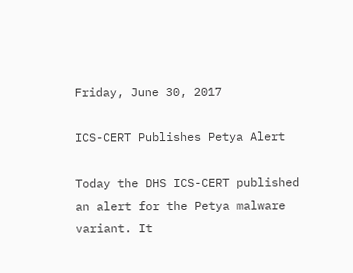Friday, June 30, 2017

ICS-CERT Publishes Petya Alert

Today the DHS ICS-CERT published an alert for the Petya malware variant. It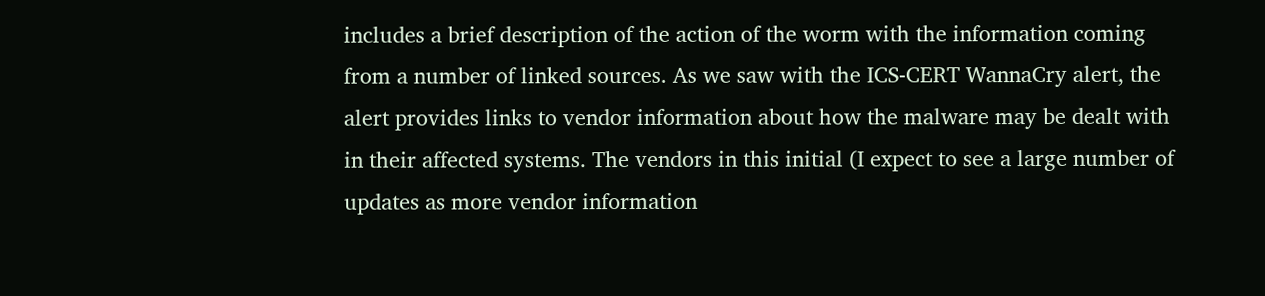includes a brief description of the action of the worm with the information coming from a number of linked sources. As we saw with the ICS-CERT WannaCry alert, the alert provides links to vendor information about how the malware may be dealt with in their affected systems. The vendors in this initial (I expect to see a large number of updates as more vendor information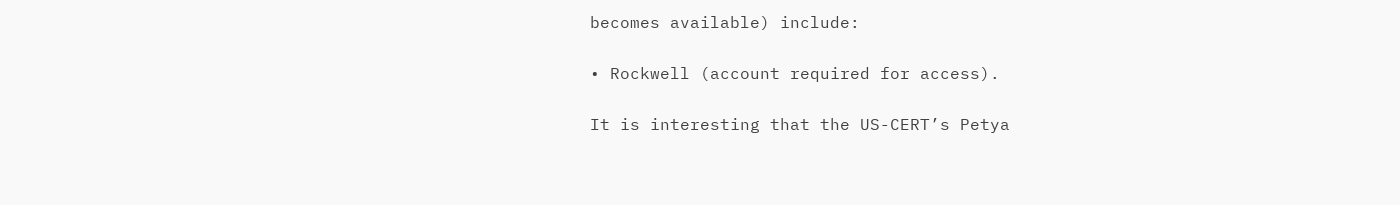becomes available) include:

• Rockwell (account required for access).

It is interesting that the US-CERT’s Petya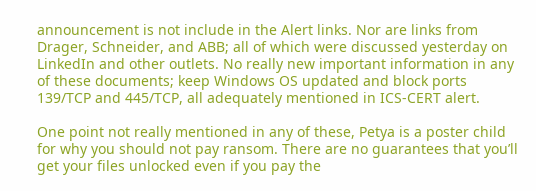announcement is not include in the Alert links. Nor are links from Drager, Schneider, and ABB; all of which were discussed yesterday on LinkedIn and other outlets. No really new important information in any of these documents; keep Windows OS updated and block ports 139/TCP and 445/TCP, all adequately mentioned in ICS-CERT alert.

One point not really mentioned in any of these, Petya is a poster child for why you should not pay ransom. There are no guarantees that you’ll get your files unlocked even if you pay the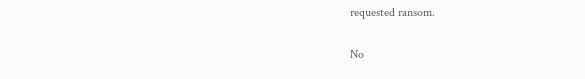requested ransom.

No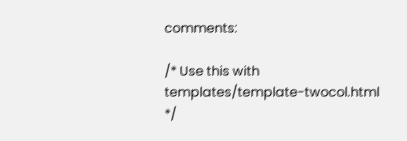comments:

/* Use this with templates/template-twocol.html */